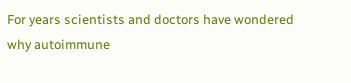For years scientists and doctors have wondered why autoimmune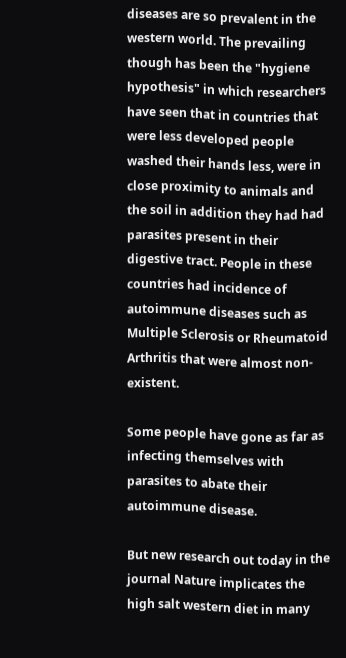diseases are so prevalent in the western world. The prevailing though has been the "hygiene hypothesis" in which researchers have seen that in countries that were less developed people washed their hands less, were in close proximity to animals and the soil in addition they had had parasites present in their digestive tract. People in these countries had incidence of autoimmune diseases such as Multiple Sclerosis or Rheumatoid Arthritis that were almost non-existent.

Some people have gone as far as infecting themselves with parasites to abate their autoimmune disease.

But new research out today in the journal Nature implicates the high salt western diet in many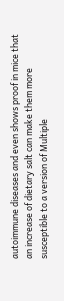autoimmune diseases and even shows proof in mice that an increase of dietary salt can make them more susceptible to a version of Multiple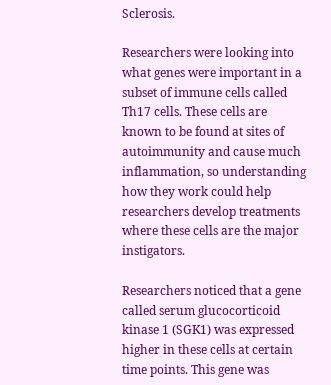Sclerosis.

Researchers were looking into what genes were important in a subset of immune cells called Th17 cells. These cells are known to be found at sites of autoimmunity and cause much inflammation, so understanding how they work could help researchers develop treatments where these cells are the major instigators.

Researchers noticed that a gene called serum glucocorticoid kinase 1 (SGK1) was expressed higher in these cells at certain time points. This gene was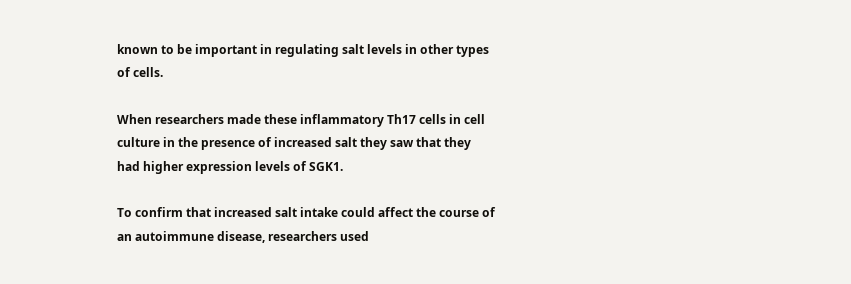known to be important in regulating salt levels in other types of cells.

When researchers made these inflammatory Th17 cells in cell culture in the presence of increased salt they saw that they had higher expression levels of SGK1.

To confirm that increased salt intake could affect the course of an autoimmune disease, researchers used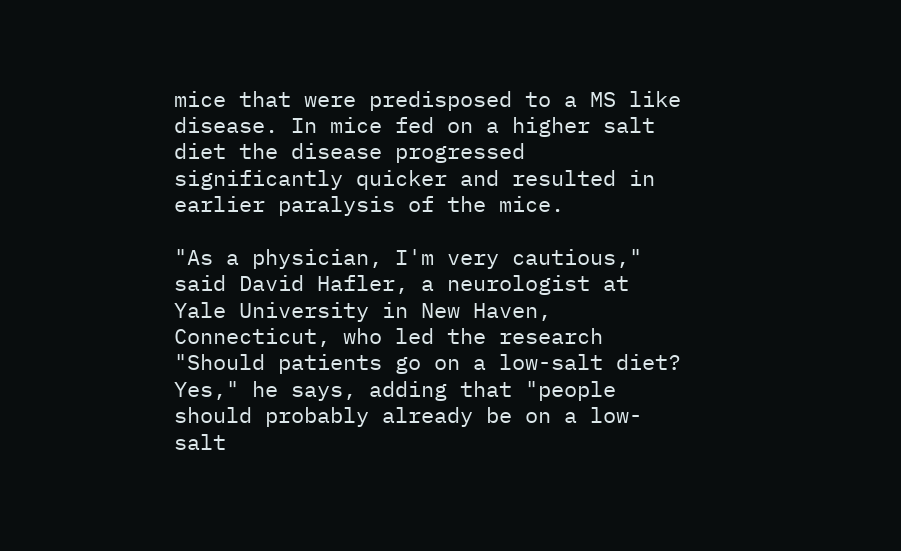mice that were predisposed to a MS like disease. In mice fed on a higher salt diet the disease progressed significantly quicker and resulted in earlier paralysis of the mice.

"As a physician, I'm very cautious," said David Hafler, a neurologist at Yale University in New Haven, Connecticut, who led the research "Should patients go on a low-salt diet? Yes," he says, adding that "people should probably already be on a low-salt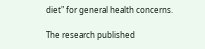diet" for general health concerns.

The research published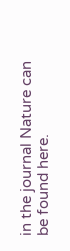in the journal Nature can be found here.